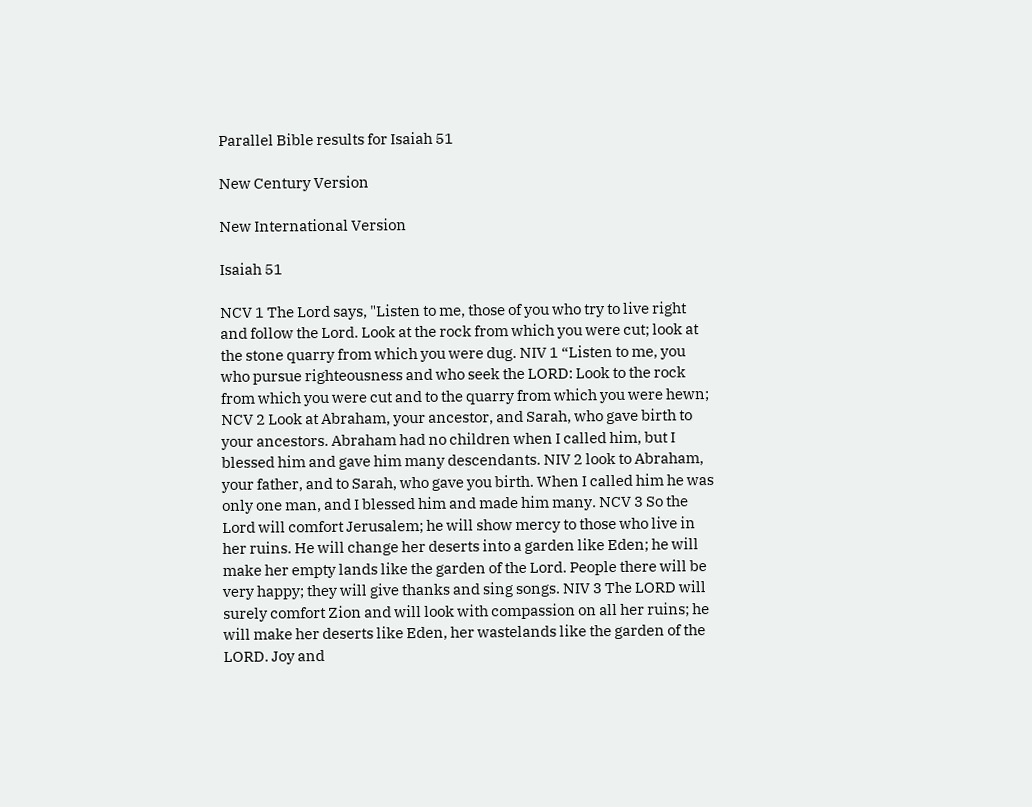Parallel Bible results for Isaiah 51

New Century Version

New International Version

Isaiah 51

NCV 1 The Lord says, "Listen to me, those of you who try to live right and follow the Lord. Look at the rock from which you were cut; look at the stone quarry from which you were dug. NIV 1 “Listen to me, you who pursue righteousness and who seek the LORD: Look to the rock from which you were cut and to the quarry from which you were hewn; NCV 2 Look at Abraham, your ancestor, and Sarah, who gave birth to your ancestors. Abraham had no children when I called him, but I blessed him and gave him many descendants. NIV 2 look to Abraham, your father, and to Sarah, who gave you birth. When I called him he was only one man, and I blessed him and made him many. NCV 3 So the Lord will comfort Jerusalem; he will show mercy to those who live in her ruins. He will change her deserts into a garden like Eden; he will make her empty lands like the garden of the Lord. People there will be very happy; they will give thanks and sing songs. NIV 3 The LORD will surely comfort Zion and will look with compassion on all her ruins; he will make her deserts like Eden, her wastelands like the garden of the LORD. Joy and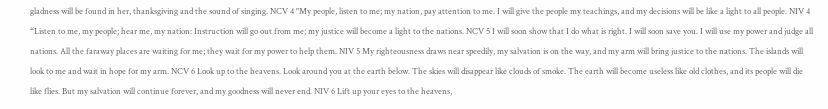gladness will be found in her, thanksgiving and the sound of singing. NCV 4 "My people, listen to me; my nation, pay attention to me. I will give the people my teachings, and my decisions will be like a light to all people. NIV 4 “Listen to me, my people; hear me, my nation: Instruction will go out from me; my justice will become a light to the nations. NCV 5 I will soon show that I do what is right. I will soon save you. I will use my power and judge all nations. All the faraway places are waiting for me; they wait for my power to help them. NIV 5 My righteousness draws near speedily, my salvation is on the way, and my arm will bring justice to the nations. The islands will look to me and wait in hope for my arm. NCV 6 Look up to the heavens. Look around you at the earth below. The skies will disappear like clouds of smoke. The earth will become useless like old clothes, and its people will die like flies. But my salvation will continue forever, and my goodness will never end. NIV 6 Lift up your eyes to the heavens,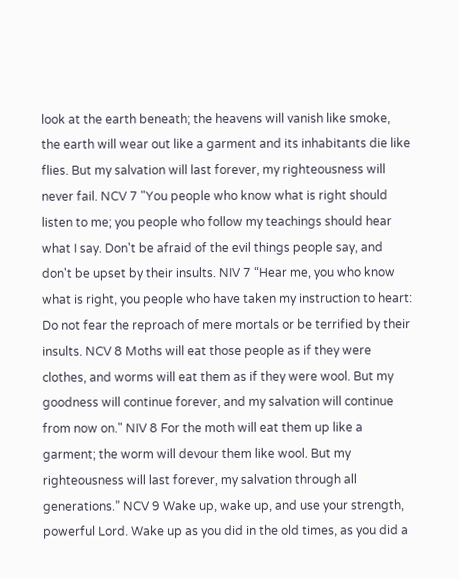look at the earth beneath; the heavens will vanish like smoke, the earth will wear out like a garment and its inhabitants die like flies. But my salvation will last forever, my righteousness will never fail. NCV 7 "You people who know what is right should listen to me; you people who follow my teachings should hear what I say. Don't be afraid of the evil things people say, and don't be upset by their insults. NIV 7 “Hear me, you who know what is right, you people who have taken my instruction to heart: Do not fear the reproach of mere mortals or be terrified by their insults. NCV 8 Moths will eat those people as if they were clothes, and worms will eat them as if they were wool. But my goodness will continue forever, and my salvation will continue from now on." NIV 8 For the moth will eat them up like a garment; the worm will devour them like wool. But my righteousness will last forever, my salvation through all generations.” NCV 9 Wake up, wake up, and use your strength, powerful Lord. Wake up as you did in the old times, as you did a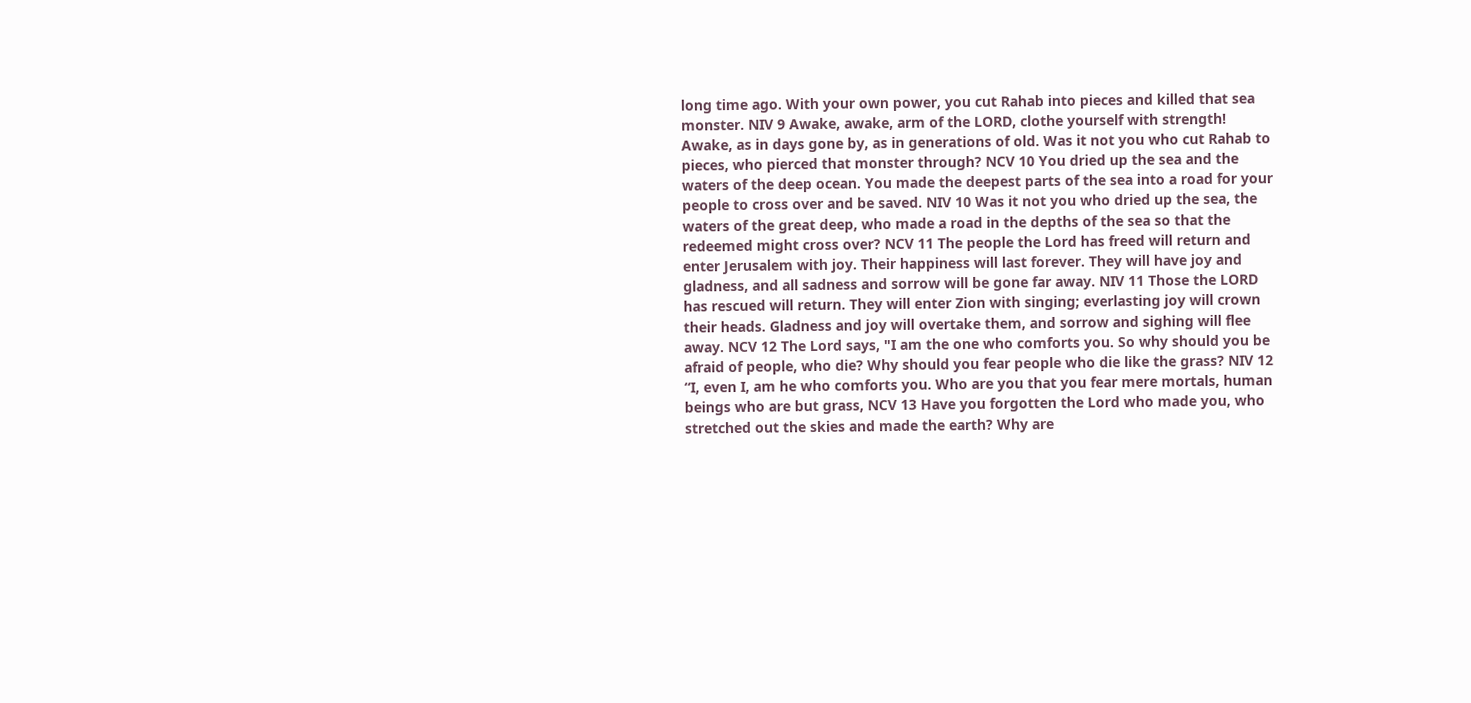long time ago. With your own power, you cut Rahab into pieces and killed that sea monster. NIV 9 Awake, awake, arm of the LORD, clothe yourself with strength! Awake, as in days gone by, as in generations of old. Was it not you who cut Rahab to pieces, who pierced that monster through? NCV 10 You dried up the sea and the waters of the deep ocean. You made the deepest parts of the sea into a road for your people to cross over and be saved. NIV 10 Was it not you who dried up the sea, the waters of the great deep, who made a road in the depths of the sea so that the redeemed might cross over? NCV 11 The people the Lord has freed will return and enter Jerusalem with joy. Their happiness will last forever. They will have joy and gladness, and all sadness and sorrow will be gone far away. NIV 11 Those the LORD has rescued will return. They will enter Zion with singing; everlasting joy will crown their heads. Gladness and joy will overtake them, and sorrow and sighing will flee away. NCV 12 The Lord says, "I am the one who comforts you. So why should you be afraid of people, who die? Why should you fear people who die like the grass? NIV 12 “I, even I, am he who comforts you. Who are you that you fear mere mortals, human beings who are but grass, NCV 13 Have you forgotten the Lord who made you, who stretched out the skies and made the earth? Why are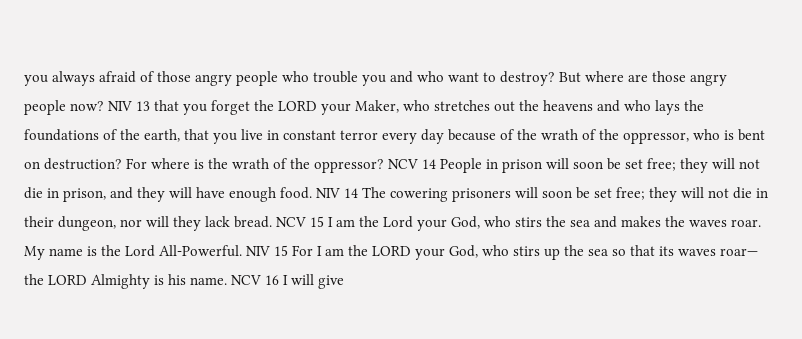you always afraid of those angry people who trouble you and who want to destroy? But where are those angry people now? NIV 13 that you forget the LORD your Maker, who stretches out the heavens and who lays the foundations of the earth, that you live in constant terror every day because of the wrath of the oppressor, who is bent on destruction? For where is the wrath of the oppressor? NCV 14 People in prison will soon be set free; they will not die in prison, and they will have enough food. NIV 14 The cowering prisoners will soon be set free; they will not die in their dungeon, nor will they lack bread. NCV 15 I am the Lord your God, who stirs the sea and makes the waves roar. My name is the Lord All-Powerful. NIV 15 For I am the LORD your God, who stirs up the sea so that its waves roar— the LORD Almighty is his name. NCV 16 I will give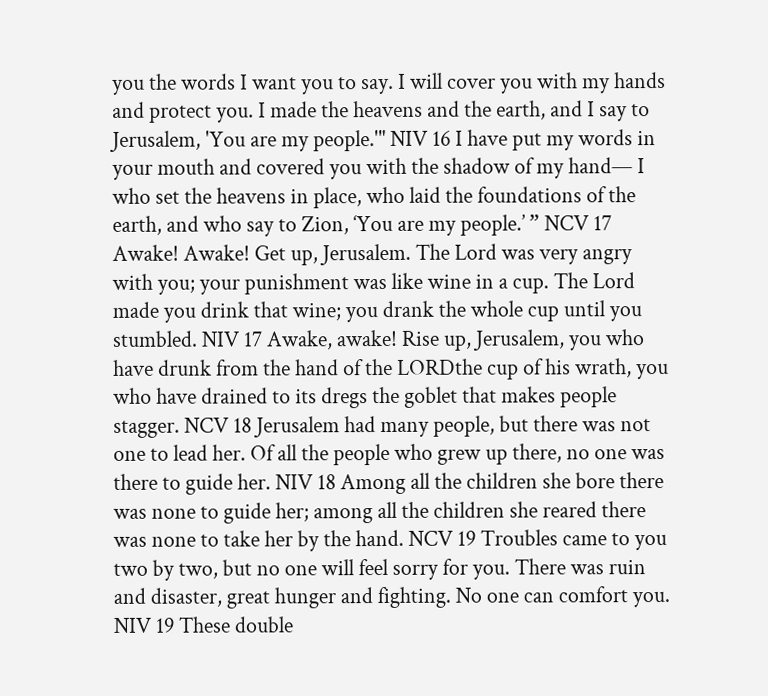you the words I want you to say. I will cover you with my hands and protect you. I made the heavens and the earth, and I say to Jerusalem, 'You are my people.'" NIV 16 I have put my words in your mouth and covered you with the shadow of my hand— I who set the heavens in place, who laid the foundations of the earth, and who say to Zion, ‘You are my people.’ ” NCV 17 Awake! Awake! Get up, Jerusalem. The Lord was very angry with you; your punishment was like wine in a cup. The Lord made you drink that wine; you drank the whole cup until you stumbled. NIV 17 Awake, awake! Rise up, Jerusalem, you who have drunk from the hand of the LORDthe cup of his wrath, you who have drained to its dregs the goblet that makes people stagger. NCV 18 Jerusalem had many people, but there was not one to lead her. Of all the people who grew up there, no one was there to guide her. NIV 18 Among all the children she bore there was none to guide her; among all the children she reared there was none to take her by the hand. NCV 19 Troubles came to you two by two, but no one will feel sorry for you. There was ruin and disaster, great hunger and fighting. No one can comfort you. NIV 19 These double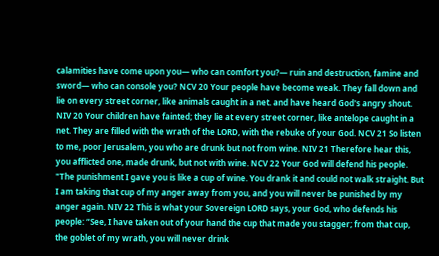calamities have come upon you— who can comfort you?— ruin and destruction, famine and sword— who can console you? NCV 20 Your people have become weak. They fall down and lie on every street corner, like animals caught in a net. and have heard God's angry shout. NIV 20 Your children have fainted; they lie at every street corner, like antelope caught in a net. They are filled with the wrath of the LORD, with the rebuke of your God. NCV 21 So listen to me, poor Jerusalem, you who are drunk but not from wine. NIV 21 Therefore hear this, you afflicted one, made drunk, but not with wine. NCV 22 Your God will defend his people. "The punishment I gave you is like a cup of wine. You drank it and could not walk straight. But I am taking that cup of my anger away from you, and you will never be punished by my anger again. NIV 22 This is what your Sovereign LORD says, your God, who defends his people: “See, I have taken out of your hand the cup that made you stagger; from that cup, the goblet of my wrath, you will never drink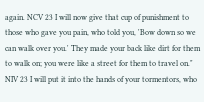again. NCV 23 I will now give that cup of punishment to those who gave you pain, who told you, 'Bow down so we can walk over you.' They made your back like dirt for them to walk on; you were like a street for them to travel on." NIV 23 I will put it into the hands of your tormentors, who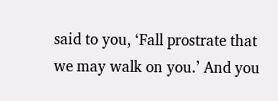said to you, ‘Fall prostrate that we may walk on you.’ And you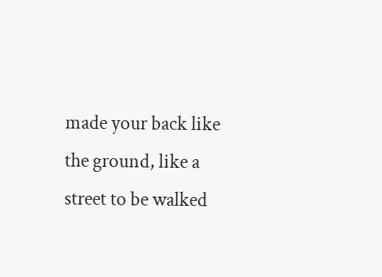made your back like the ground, like a street to be walked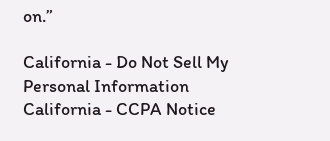on.”

California - Do Not Sell My Personal Information  California - CCPA Notice